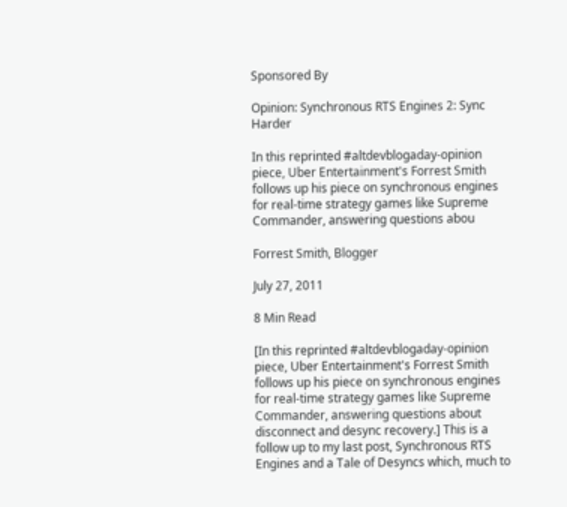Sponsored By

Opinion: Synchronous RTS Engines 2: Sync Harder

In this reprinted #altdevblogaday-opinion piece, Uber Entertainment's Forrest Smith follows up his piece on synchronous engines for real-time strategy games like Supreme Commander, answering questions abou

Forrest Smith, Blogger

July 27, 2011

8 Min Read

[In this reprinted #altdevblogaday-opinion piece, Uber Entertainment's Forrest Smith follows up his piece on synchronous engines for real-time strategy games like Supreme Commander, answering questions about disconnect and desync recovery.] This is a follow up to my last post, Synchronous RTS Engines and a Tale of Desyncs which, much to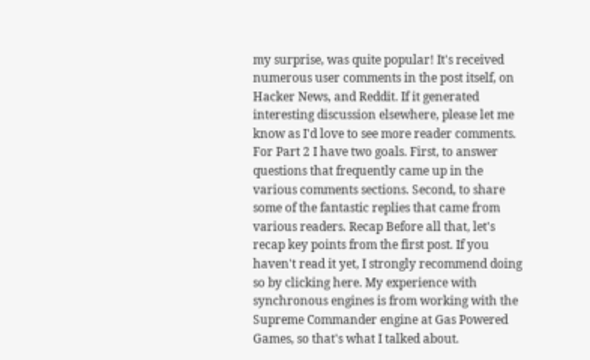my surprise, was quite popular! It's received numerous user comments in the post itself, on Hacker News, and Reddit. If it generated interesting discussion elsewhere, please let me know as I'd love to see more reader comments. For Part 2 I have two goals. First, to answer questions that frequently came up in the various comments sections. Second, to share some of the fantastic replies that came from various readers. Recap Before all that, let's recap key points from the first post. If you haven't read it yet, I strongly recommend doing so by clicking here. My experience with synchronous engines is from working with the Supreme Commander engine at Gas Powered Games, so that's what I talked about.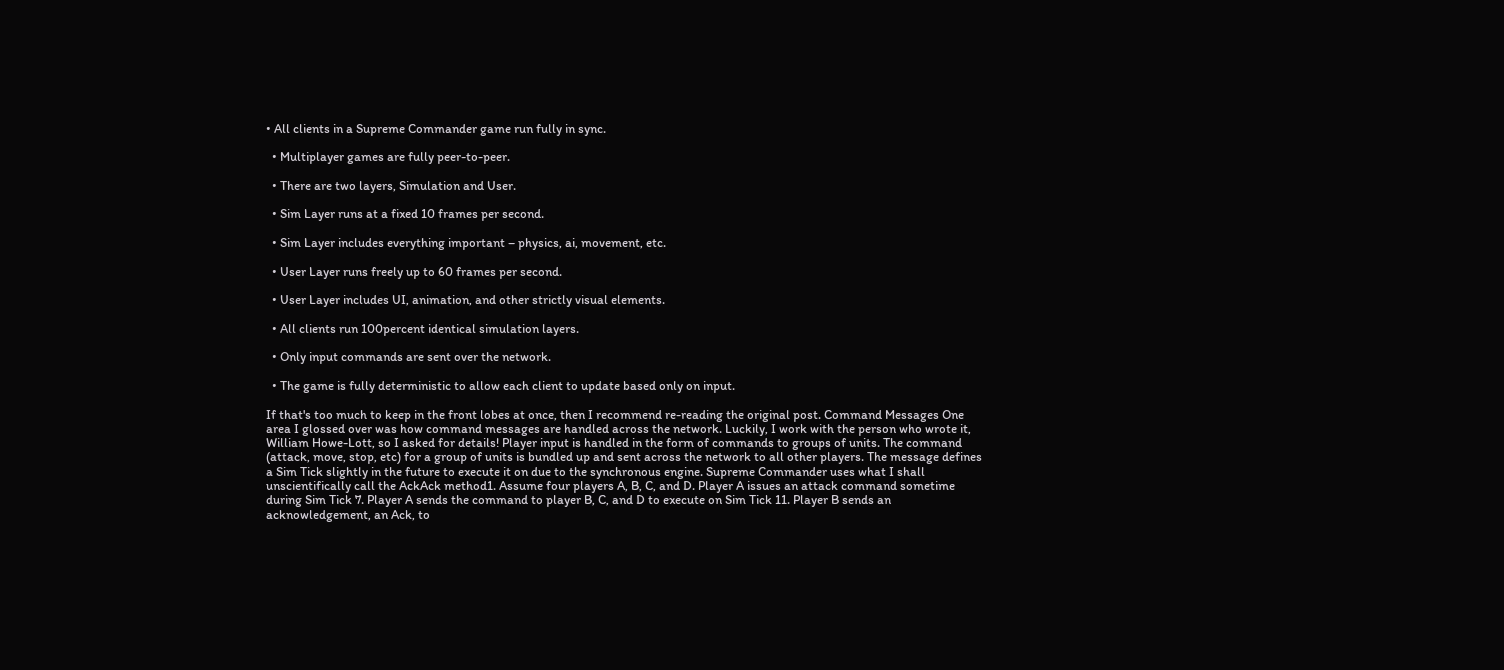• All clients in a Supreme Commander game run fully in sync.

  • Multiplayer games are fully peer-to-peer.

  • There are two layers, Simulation and User.

  • Sim Layer runs at a fixed 10 frames per second.

  • Sim Layer includes everything important – physics, ai, movement, etc.

  • User Layer runs freely up to 60 frames per second.

  • User Layer includes UI, animation, and other strictly visual elements.

  • All clients run 100percent identical simulation layers.

  • Only input commands are sent over the network.

  • The game is fully deterministic to allow each client to update based only on input.

If that's too much to keep in the front lobes at once, then I recommend re-reading the original post. Command Messages One area I glossed over was how command messages are handled across the network. Luckily, I work with the person who wrote it, William Howe-Lott, so I asked for details! Player input is handled in the form of commands to groups of units. The command (attack, move, stop, etc) for a group of units is bundled up and sent across the network to all other players. The message defines a Sim Tick slightly in the future to execute it on due to the synchronous engine. Supreme Commander uses what I shall unscientifically call the AckAck method1. Assume four players A, B, C, and D. Player A issues an attack command sometime during Sim Tick 7. Player A sends the command to player B, C, and D to execute on Sim Tick 11. Player B sends an acknowledgement, an Ack, to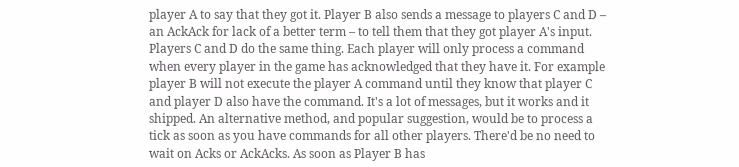player A to say that they got it. Player B also sends a message to players C and D – an AckAck for lack of a better term – to tell them that they got player A's input. Players C and D do the same thing. Each player will only process a command when every player in the game has acknowledged that they have it. For example player B will not execute the player A command until they know that player C and player D also have the command. It's a lot of messages, but it works and it shipped. An alternative method, and popular suggestion, would be to process a tick as soon as you have commands for all other players. There'd be no need to wait on Acks or AckAcks. As soon as Player B has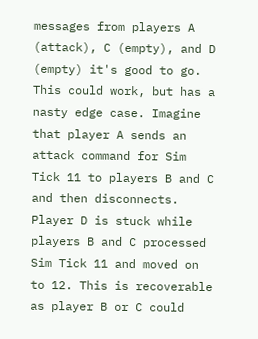messages from players A (attack), C (empty), and D (empty) it's good to go. This could work, but has a nasty edge case. Imagine that player A sends an attack command for Sim Tick 11 to players B and C and then disconnects. Player D is stuck while players B and C processed Sim Tick 11 and moved on to 12. This is recoverable as player B or C could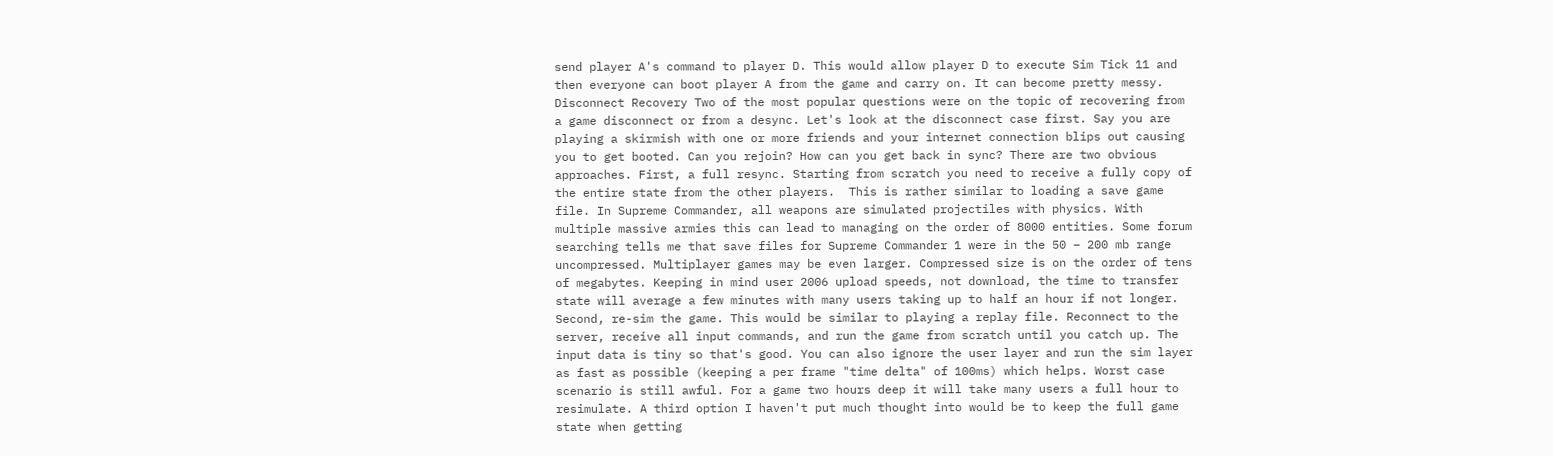send player A's command to player D. This would allow player D to execute Sim Tick 11 and then everyone can boot player A from the game and carry on. It can become pretty messy. Disconnect Recovery Two of the most popular questions were on the topic of recovering from a game disconnect or from a desync. Let's look at the disconnect case first. Say you are playing a skirmish with one or more friends and your internet connection blips out causing you to get booted. Can you rejoin? How can you get back in sync? There are two obvious approaches. First, a full resync. Starting from scratch you need to receive a fully copy of the entire state from the other players.  This is rather similar to loading a save game file. In Supreme Commander, all weapons are simulated projectiles with physics. With multiple massive armies this can lead to managing on the order of 8000 entities. Some forum searching tells me that save files for Supreme Commander 1 were in the 50 – 200 mb range uncompressed. Multiplayer games may be even larger. Compressed size is on the order of tens of megabytes. Keeping in mind user 2006 upload speeds, not download, the time to transfer state will average a few minutes with many users taking up to half an hour if not longer. Second, re-sim the game. This would be similar to playing a replay file. Reconnect to the server, receive all input commands, and run the game from scratch until you catch up. The input data is tiny so that's good. You can also ignore the user layer and run the sim layer as fast as possible (keeping a per frame "time delta" of 100ms) which helps. Worst case scenario is still awful. For a game two hours deep it will take many users a full hour to resimulate. A third option I haven't put much thought into would be to keep the full game state when getting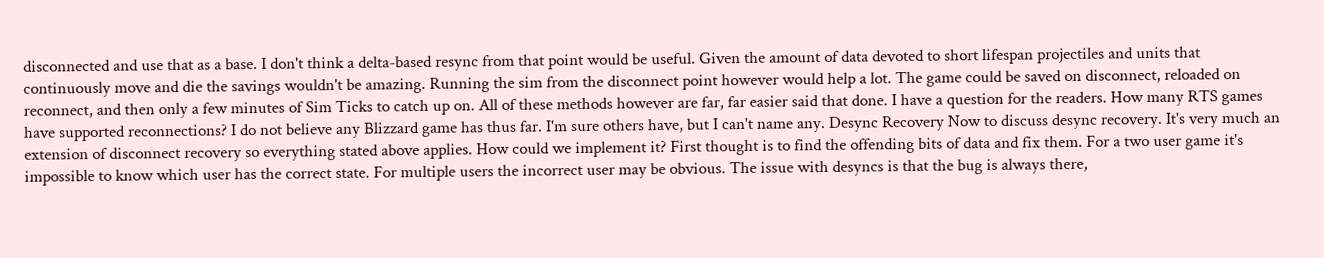disconnected and use that as a base. I don't think a delta-based resync from that point would be useful. Given the amount of data devoted to short lifespan projectiles and units that continuously move and die the savings wouldn't be amazing. Running the sim from the disconnect point however would help a lot. The game could be saved on disconnect, reloaded on reconnect, and then only a few minutes of Sim Ticks to catch up on. All of these methods however are far, far easier said that done. I have a question for the readers. How many RTS games have supported reconnections? I do not believe any Blizzard game has thus far. I'm sure others have, but I can't name any. Desync Recovery Now to discuss desync recovery. It's very much an extension of disconnect recovery so everything stated above applies. How could we implement it? First thought is to find the offending bits of data and fix them. For a two user game it's impossible to know which user has the correct state. For multiple users the incorrect user may be obvious. The issue with desyncs is that the bug is always there,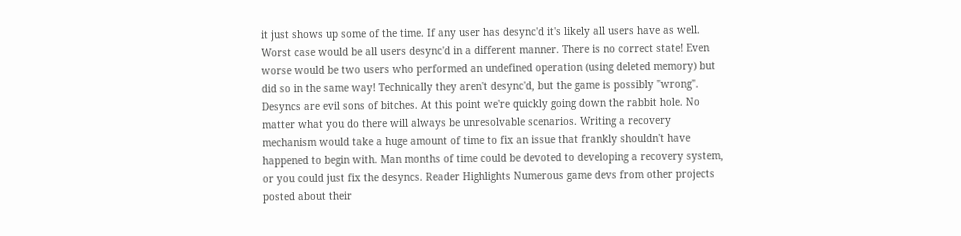it just shows up some of the time. If any user has desync'd it's likely all users have as well. Worst case would be all users desync'd in a different manner. There is no correct state! Even worse would be two users who performed an undefined operation (using deleted memory) but did so in the same way! Technically they aren't desync'd, but the game is possibly "wrong". Desyncs are evil sons of bitches. At this point we're quickly going down the rabbit hole. No matter what you do there will always be unresolvable scenarios. Writing a recovery mechanism would take a huge amount of time to fix an issue that frankly shouldn't have happened to begin with. Man months of time could be devoted to developing a recovery system, or you could just fix the desyncs. Reader Highlights Numerous game devs from other projects posted about their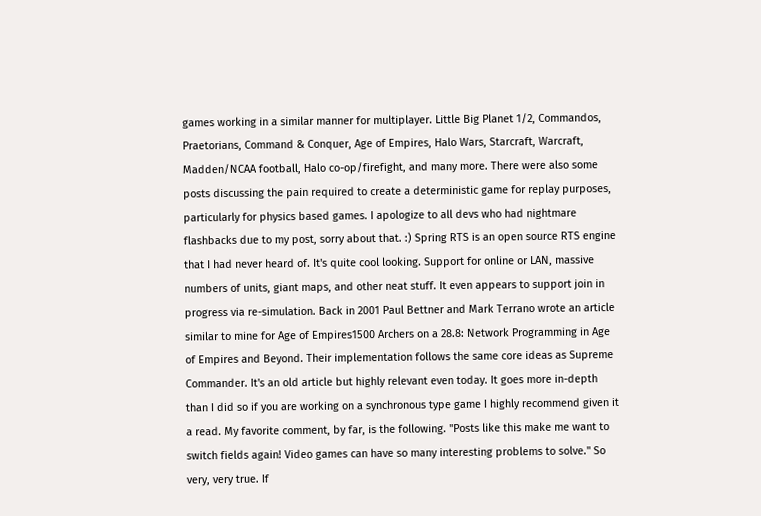games working in a similar manner for multiplayer. Little Big Planet 1/2, Commandos, Praetorians, Command & Conquer, Age of Empires, Halo Wars, Starcraft, Warcraft, Madden/NCAA football, Halo co-op/firefight, and many more. There were also some posts discussing the pain required to create a deterministic game for replay purposes, particularly for physics based games. I apologize to all devs who had nightmare flashbacks due to my post, sorry about that. :) Spring RTS is an open source RTS engine that I had never heard of. It's quite cool looking. Support for online or LAN, massive numbers of units, giant maps, and other neat stuff. It even appears to support join in progress via re-simulation. Back in 2001 Paul Bettner and Mark Terrano wrote an article similar to mine for Age of Empires1500 Archers on a 28.8: Network Programming in Age of Empires and Beyond. Their implementation follows the same core ideas as Supreme Commander. It's an old article but highly relevant even today. It goes more in-depth than I did so if you are working on a synchronous type game I highly recommend given it a read. My favorite comment, by far, is the following. "Posts like this make me want to switch fields again! Video games can have so many interesting problems to solve." So very, very true. If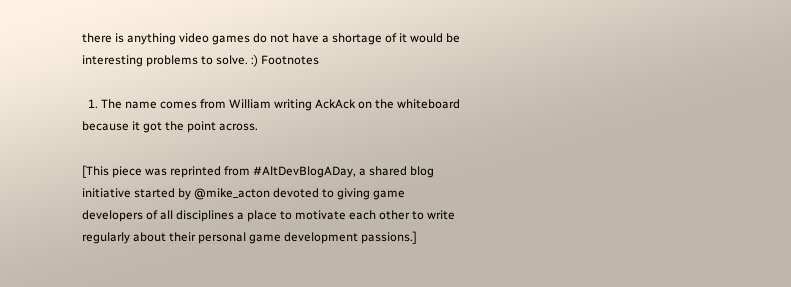there is anything video games do not have a shortage of it would be interesting problems to solve. :) Footnotes

  1. The name comes from William writing AckAck on the whiteboard because it got the point across.

[This piece was reprinted from #AltDevBlogADay, a shared blog initiative started by @mike_acton devoted to giving game developers of all disciplines a place to motivate each other to write regularly about their personal game development passions.]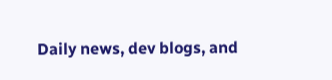Daily news, dev blogs, and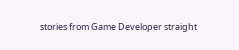stories from Game Developer straight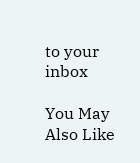to your inbox

You May Also Like